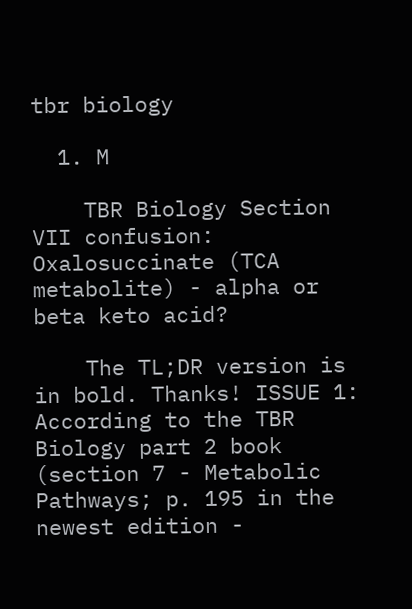tbr biology

  1. M

    TBR Biology Section VII confusion: Oxalosuccinate (TCA metabolite) - alpha or beta keto acid?

    The TL;DR version is in bold. Thanks! ISSUE 1: According to the TBR Biology part 2 book (section 7 - Metabolic Pathways; p. 195 in the newest edition -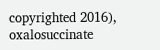copyrighted 2016), oxalosuccinate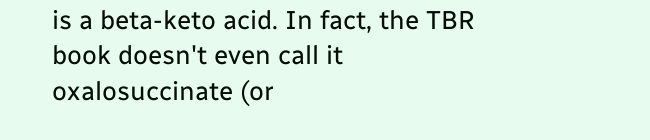is a beta-keto acid. In fact, the TBR book doesn't even call it oxalosuccinate (or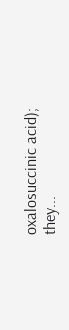oxalosuccinic acid); they...